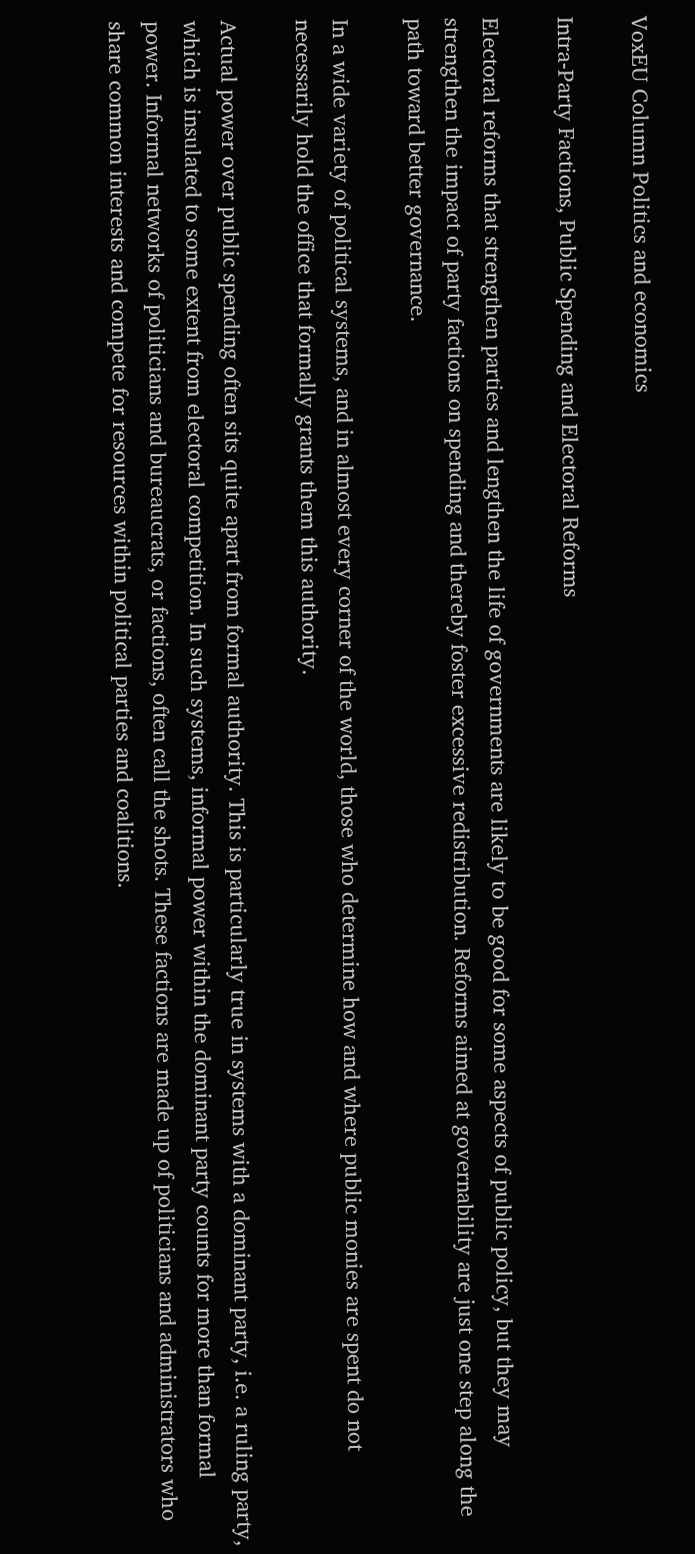VoxEU Column Politics and economics

Intra-Party Factions, Public Spending and Electoral Reforms

Electoral reforms that strengthen parties and lengthen the life of governments are likely to be good for some aspects of public policy, but they may strengthen the impact of party factions on spending and thereby foster excessive redistribution. Reforms aimed at governability are just one step along the path toward better governance.

In a wide variety of political systems, and in almost every corner of the world, those who determine how and where public monies are spent do not necessarily hold the office that formally grants them this authority.

Actual power over public spending often sits quite apart from formal authority. This is particularly true in systems with a dominant party, i.e. a ruling party, which is insulated to some extent from electoral competition. In such systems, informal power within the dominant party counts for more than formal power. Informal networks of politicians and bureaucrats, or factions, often call the shots. These factions are made up of politicians and administrators who share common interests and compete for resources within political parties and coalitions.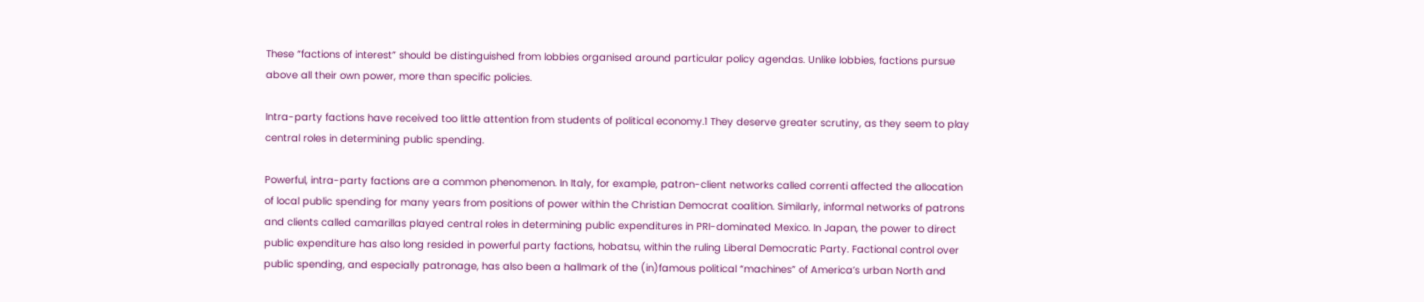These “factions of interest” should be distinguished from lobbies organised around particular policy agendas. Unlike lobbies, factions pursue above all their own power, more than specific policies.

Intra-party factions have received too little attention from students of political economy.1 They deserve greater scrutiny, as they seem to play central roles in determining public spending.

Powerful, intra-party factions are a common phenomenon. In Italy, for example, patron-client networks called correnti affected the allocation of local public spending for many years from positions of power within the Christian Democrat coalition. Similarly, informal networks of patrons and clients called camarillas played central roles in determining public expenditures in PRI-dominated Mexico. In Japan, the power to direct public expenditure has also long resided in powerful party factions, hobatsu, within the ruling Liberal Democratic Party. Factional control over public spending, and especially patronage, has also been a hallmark of the (in)famous political “machines” of America’s urban North and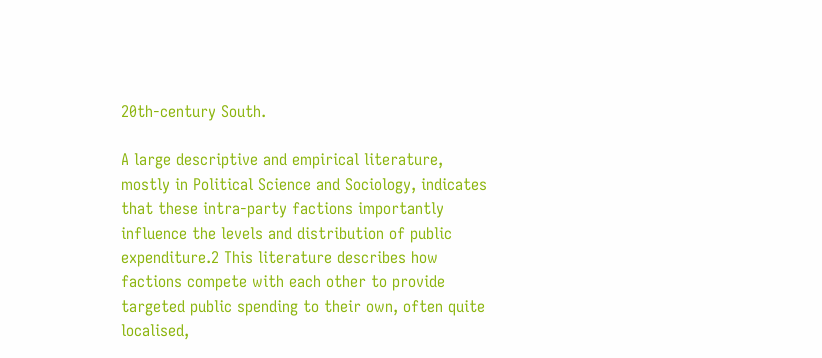20th-century South.

A large descriptive and empirical literature, mostly in Political Science and Sociology, indicates that these intra-party factions importantly influence the levels and distribution of public expenditure.2 This literature describes how factions compete with each other to provide targeted public spending to their own, often quite localised,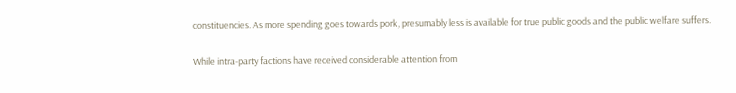constituencies. As more spending goes towards pork, presumably less is available for true public goods and the public welfare suffers.

While intra-party factions have received considerable attention from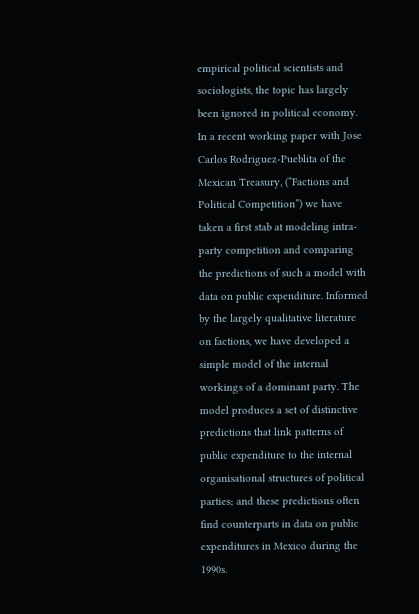empirical political scientists and sociologists, the topic has largely been ignored in political economy. In a recent working paper with Jose Carlos Rodriguez-Pueblita of the Mexican Treasury, (“Factions and Political Competition”) we have taken a first stab at modeling intra-party competition and comparing the predictions of such a model with data on public expenditure. Informed by the largely qualitative literature on factions, we have developed a simple model of the internal workings of a dominant party. The model produces a set of distinctive predictions that link patterns of public expenditure to the internal organisational structures of political parties; and these predictions often find counterparts in data on public expenditures in Mexico during the 1990s.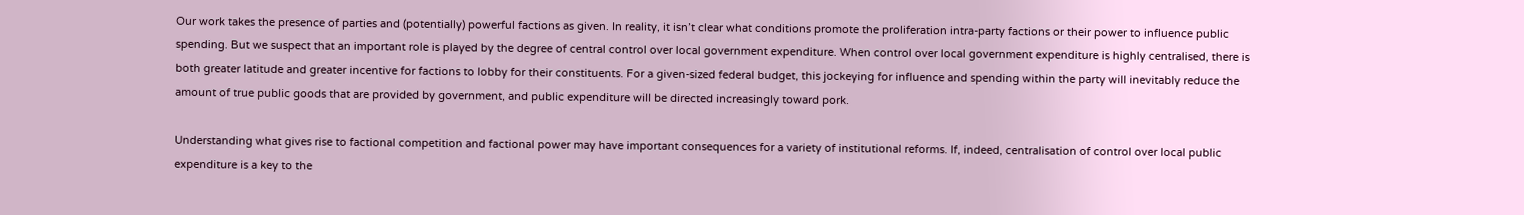Our work takes the presence of parties and (potentially) powerful factions as given. In reality, it isn’t clear what conditions promote the proliferation intra-party factions or their power to influence public spending. But we suspect that an important role is played by the degree of central control over local government expenditure. When control over local government expenditure is highly centralised, there is both greater latitude and greater incentive for factions to lobby for their constituents. For a given-sized federal budget, this jockeying for influence and spending within the party will inevitably reduce the amount of true public goods that are provided by government, and public expenditure will be directed increasingly toward pork.

Understanding what gives rise to factional competition and factional power may have important consequences for a variety of institutional reforms. If, indeed, centralisation of control over local public expenditure is a key to the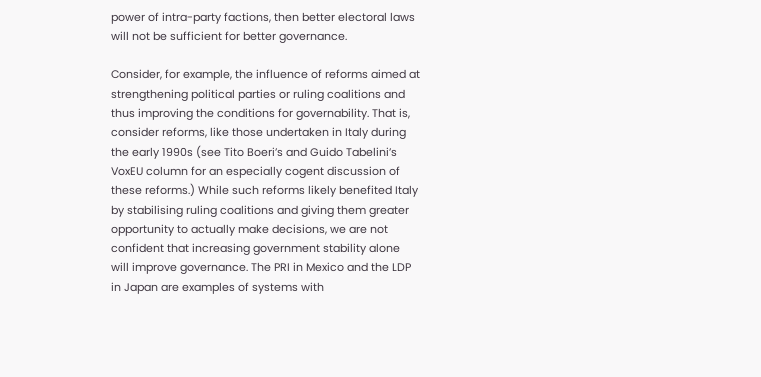power of intra-party factions, then better electoral laws will not be sufficient for better governance.

Consider, for example, the influence of reforms aimed at strengthening political parties or ruling coalitions and thus improving the conditions for governability. That is, consider reforms, like those undertaken in Italy during the early 1990s (see Tito Boeri’s and Guido Tabelini’s VoxEU column for an especially cogent discussion of these reforms.) While such reforms likely benefited Italy by stabilising ruling coalitions and giving them greater opportunity to actually make decisions, we are not confident that increasing government stability alone will improve governance. The PRI in Mexico and the LDP in Japan are examples of systems with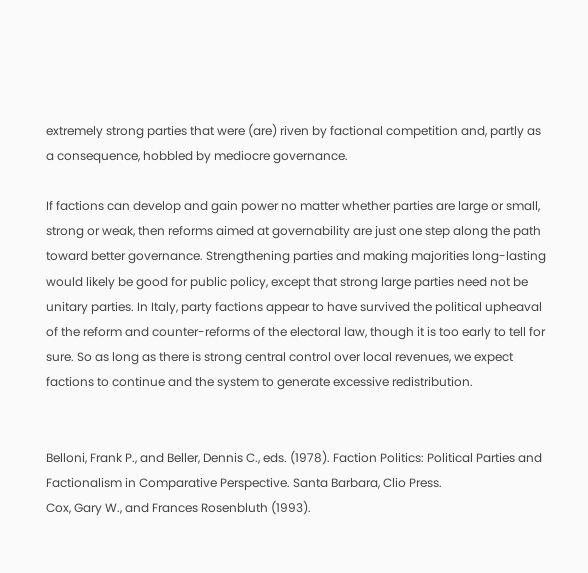extremely strong parties that were (are) riven by factional competition and, partly as a consequence, hobbled by mediocre governance.

If factions can develop and gain power no matter whether parties are large or small, strong or weak, then reforms aimed at governability are just one step along the path toward better governance. Strengthening parties and making majorities long-lasting would likely be good for public policy, except that strong large parties need not be unitary parties. In Italy, party factions appear to have survived the political upheaval of the reform and counter-reforms of the electoral law, though it is too early to tell for sure. So as long as there is strong central control over local revenues, we expect factions to continue and the system to generate excessive redistribution.


Belloni, Frank P., and Beller, Dennis C., eds. (1978). Faction Politics: Political Parties and Factionalism in Comparative Perspective. Santa Barbara, Clio Press.
Cox, Gary W., and Frances Rosenbluth (1993).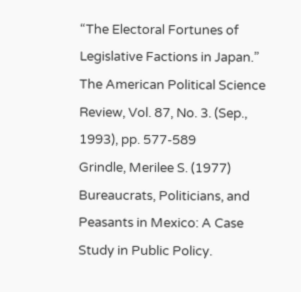“The Electoral Fortunes of Legislative Factions in Japan.” The American Political Science Review, Vol. 87, No. 3. (Sep., 1993), pp. 577-589
Grindle, Merilee S. (1977) Bureaucrats, Politicians, and Peasants in Mexico: A Case Study in Public Policy.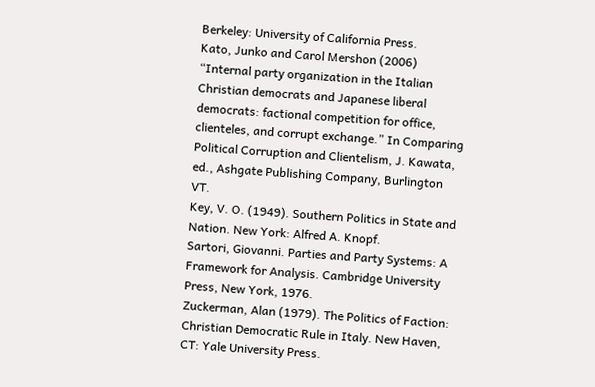Berkeley: University of California Press.
Kato, Junko and Carol Mershon (2006) “Internal party organization in the Italian Christian democrats and Japanese liberal democrats: factional competition for office, clienteles, and corrupt exchange.” In Comparing Political Corruption and Clientelism, J. Kawata, ed., Ashgate Publishing Company, Burlington VT.
Key, V. O. (1949). Southern Politics in State and Nation. New York: Alfred A. Knopf.
Sartori, Giovanni. Parties and Party Systems: A Framework for Analysis. Cambridge University Press, New York, 1976.
Zuckerman, Alan (1979). The Politics of Faction: Christian Democratic Rule in Italy. New Haven, CT: Yale University Press.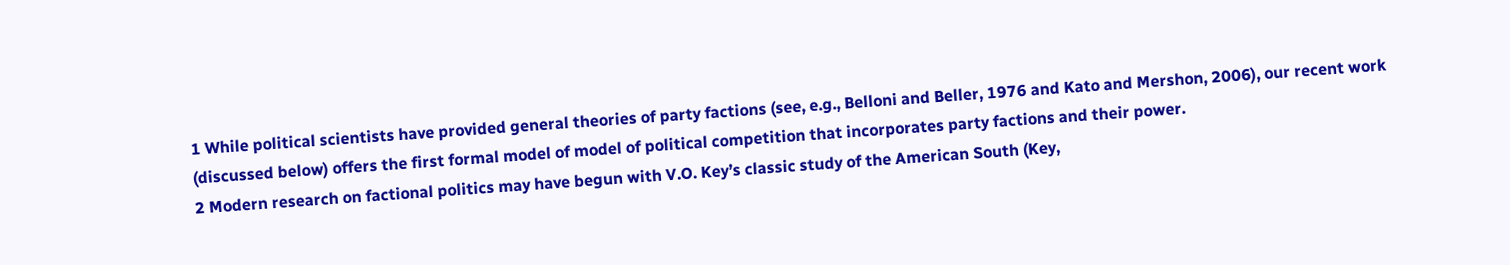1 While political scientists have provided general theories of party factions (see, e.g., Belloni and Beller, 1976 and Kato and Mershon, 2006), our recent work (discussed below) offers the first formal model of model of political competition that incorporates party factions and their power.
2 Modern research on factional politics may have begun with V.O. Key’s classic study of the American South (Key,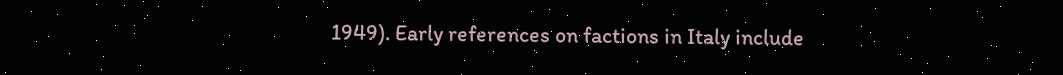1949). Early references on factions in Italy include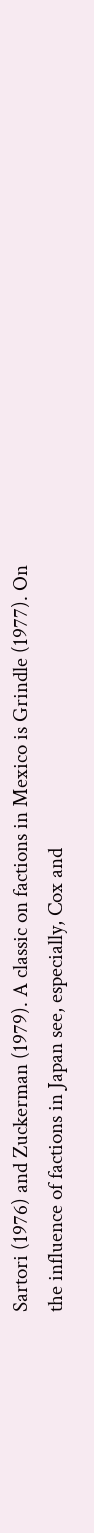Sartori (1976) and Zuckerman (1979). A classic on factions in Mexico is Grindle (1977). On the influence of factions in Japan see, especially, Cox and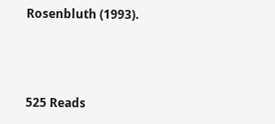Rosenbluth (1993).



525 Reads